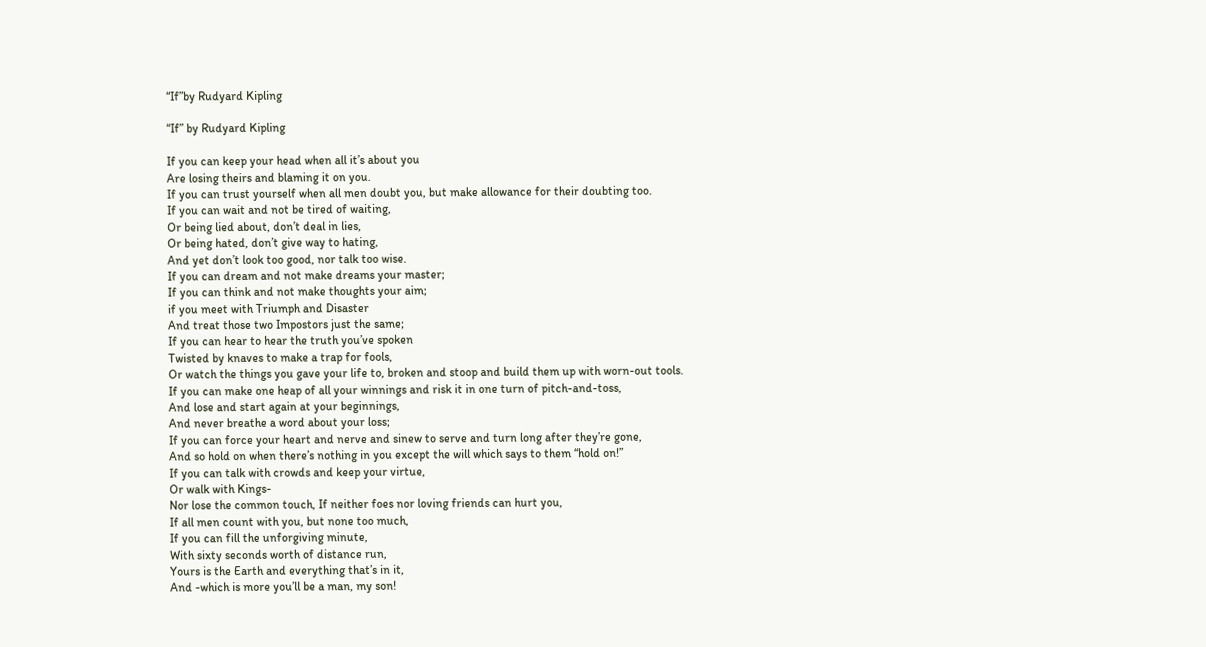“If”by Rudyard Kipling

“If” by Rudyard Kipling

If you can keep your head when all it’s about you
Are losing theirs and blaming it on you.
If you can trust yourself when all men doubt you, but make allowance for their doubting too.
If you can wait and not be tired of waiting,
Or being lied about, don’t deal in lies,
Or being hated, don’t give way to hating,
And yet don’t look too good, nor talk too wise.
If you can dream and not make dreams your master;
If you can think and not make thoughts your aim;
if you meet with Triumph and Disaster
And treat those two Impostors just the same;
If you can hear to hear the truth you’ve spoken
Twisted by knaves to make a trap for fools,
Or watch the things you gave your life to, broken and stoop and build them up with worn-out tools.
If you can make one heap of all your winnings and risk it in one turn of pitch-and-toss,
And lose and start again at your beginnings,
And never breathe a word about your loss;
If you can force your heart and nerve and sinew to serve and turn long after they’re gone,
And so hold on when there’s nothing in you except the will which says to them “hold on!”
If you can talk with crowds and keep your virtue,
Or walk with Kings-
Nor lose the common touch, If neither foes nor loving friends can hurt you,
If all men count with you, but none too much,
If you can fill the unforgiving minute,
With sixty seconds worth of distance run,
Yours is the Earth and everything that’s in it,
And -which is more you’ll be a man, my son!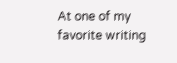At one of my favorite writing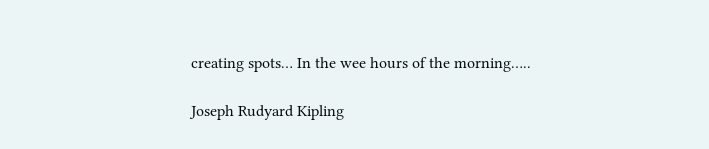creating spots… In the wee hours of the morning…..

Joseph Rudyard Kipling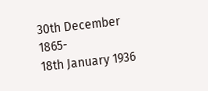30th December 1865-
18th January 1936